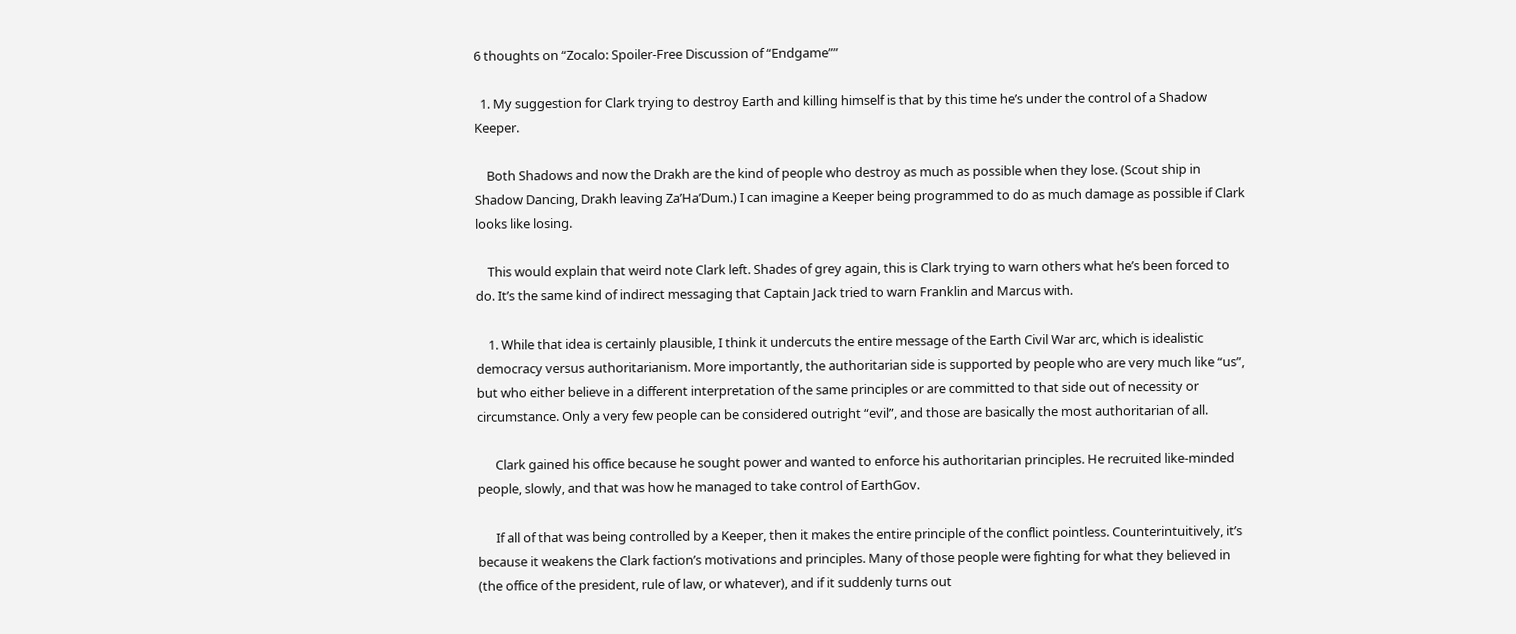6 thoughts on “Zocalo: Spoiler-Free Discussion of “Endgame””

  1. My suggestion for Clark trying to destroy Earth and killing himself is that by this time he’s under the control of a Shadow Keeper.

    Both Shadows and now the Drakh are the kind of people who destroy as much as possible when they lose. (Scout ship in Shadow Dancing, Drakh leaving Za’Ha’Dum.) I can imagine a Keeper being programmed to do as much damage as possible if Clark looks like losing.

    This would explain that weird note Clark left. Shades of grey again, this is Clark trying to warn others what he’s been forced to do. It’s the same kind of indirect messaging that Captain Jack tried to warn Franklin and Marcus with.

    1. While that idea is certainly plausible, I think it undercuts the entire message of the Earth Civil War arc, which is idealistic democracy versus authoritarianism. More importantly, the authoritarian side is supported by people who are very much like “us”, but who either believe in a different interpretation of the same principles or are committed to that side out of necessity or circumstance. Only a very few people can be considered outright “evil”, and those are basically the most authoritarian of all.

      Clark gained his office because he sought power and wanted to enforce his authoritarian principles. He recruited like-minded people, slowly, and that was how he managed to take control of EarthGov.

      If all of that was being controlled by a Keeper, then it makes the entire principle of the conflict pointless. Counterintuitively, it’s because it weakens the Clark faction’s motivations and principles. Many of those people were fighting for what they believed in (the office of the president, rule of law, or whatever), and if it suddenly turns out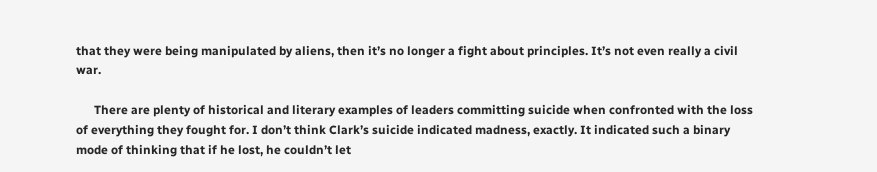that they were being manipulated by aliens, then it’s no longer a fight about principles. It’s not even really a civil war.

      There are plenty of historical and literary examples of leaders committing suicide when confronted with the loss of everything they fought for. I don’t think Clark’s suicide indicated madness, exactly. It indicated such a binary mode of thinking that if he lost, he couldn’t let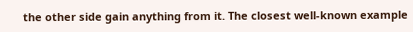the other side gain anything from it. The closest well-known example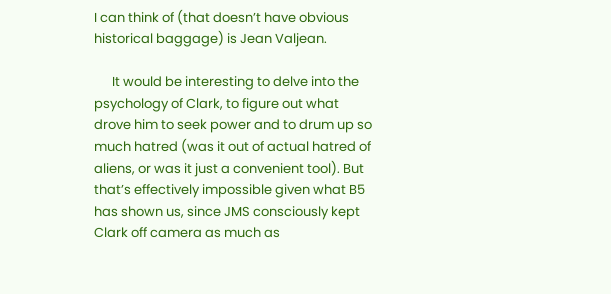I can think of (that doesn’t have obvious historical baggage) is Jean Valjean.

      It would be interesting to delve into the psychology of Clark, to figure out what drove him to seek power and to drum up so much hatred (was it out of actual hatred of aliens, or was it just a convenient tool). But that’s effectively impossible given what B5 has shown us, since JMS consciously kept Clark off camera as much as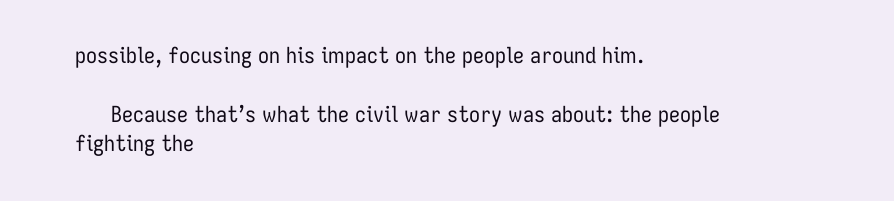possible, focusing on his impact on the people around him.

      Because that’s what the civil war story was about: the people fighting the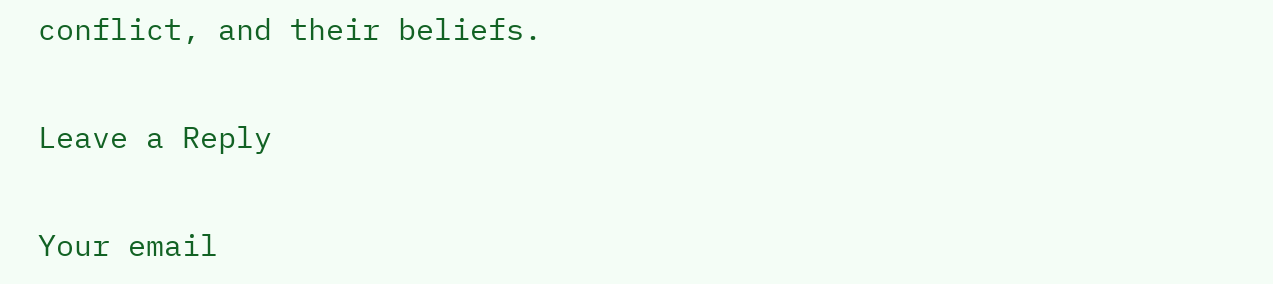conflict, and their beliefs.

Leave a Reply

Your email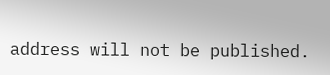address will not be published.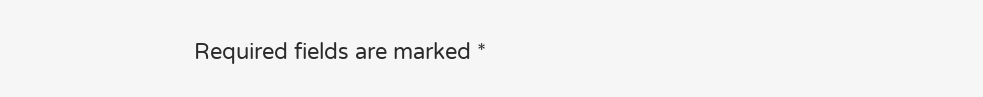Required fields are marked *